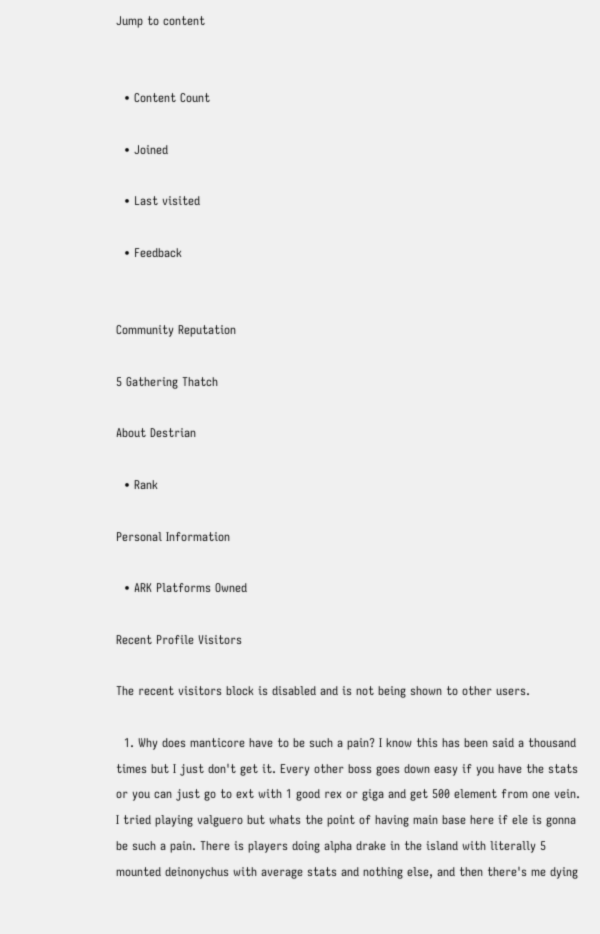Jump to content


  • Content Count

  • Joined

  • Last visited

  • Feedback


Community Reputation

5 Gathering Thatch

About Destrian

  • Rank

Personal Information

  • ARK Platforms Owned

Recent Profile Visitors

The recent visitors block is disabled and is not being shown to other users.

  1. Why does manticore have to be such a pain? I know this has been said a thousand times but I just don't get it. Every other boss goes down easy if you have the stats or you can just go to ext with 1 good rex or giga and get 500 element from one vein. I tried playing valguero but whats the point of having main base here if ele is gonna be such a pain. There is players doing alpha drake in the island with literally 5 mounted deinonychus with average stats and nothing else, and then there's me dying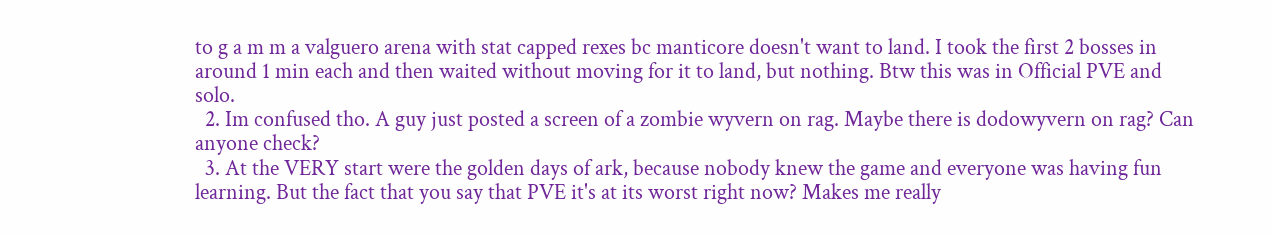to g a m m a valguero arena with stat capped rexes bc manticore doesn't want to land. I took the first 2 bosses in around 1 min each and then waited without moving for it to land, but nothing. Btw this was in Official PVE and solo.
  2. Im confused tho. A guy just posted a screen of a zombie wyvern on rag. Maybe there is dodowyvern on rag? Can anyone check?
  3. At the VERY start were the golden days of ark, because nobody knew the game and everyone was having fun learning. But the fact that you say that PVE it's at its worst right now? Makes me really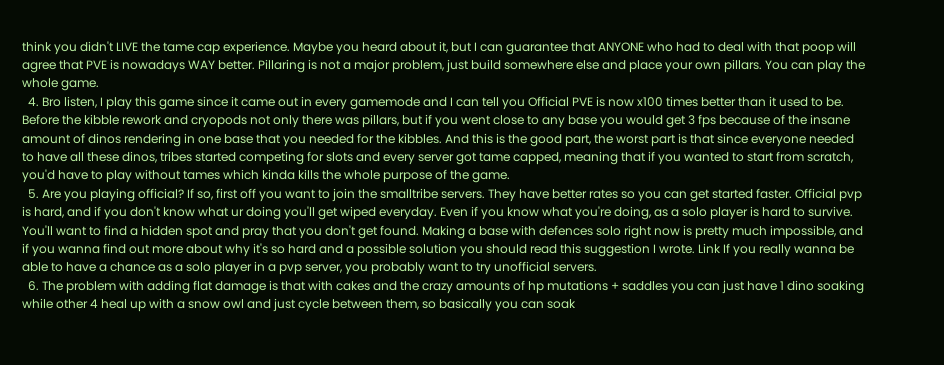think you didn't LIVE the tame cap experience. Maybe you heard about it, but I can guarantee that ANYONE who had to deal with that poop will agree that PVE is nowadays WAY better. Pillaring is not a major problem, just build somewhere else and place your own pillars. You can play the whole game.
  4. Bro listen, I play this game since it came out in every gamemode and I can tell you Official PVE is now x100 times better than it used to be. Before the kibble rework and cryopods not only there was pillars, but if you went close to any base you would get 3 fps because of the insane amount of dinos rendering in one base that you needed for the kibbles. And this is the good part, the worst part is that since everyone needed to have all these dinos, tribes started competing for slots and every server got tame capped, meaning that if you wanted to start from scratch, you'd have to play without tames which kinda kills the whole purpose of the game.
  5. Are you playing official? If so, first off you want to join the smalltribe servers. They have better rates so you can get started faster. Official pvp is hard, and if you don't know what ur doing you'll get wiped everyday. Even if you know what you're doing, as a solo player is hard to survive. You'll want to find a hidden spot and pray that you don't get found. Making a base with defences solo right now is pretty much impossible, and if you wanna find out more about why it's so hard and a possible solution you should read this suggestion I wrote. Link If you really wanna be able to have a chance as a solo player in a pvp server, you probably want to try unofficial servers.
  6. The problem with adding flat damage is that with cakes and the crazy amounts of hp mutations + saddles you can just have 1 dino soaking while other 4 heal up with a snow owl and just cycle between them, so basically you can soak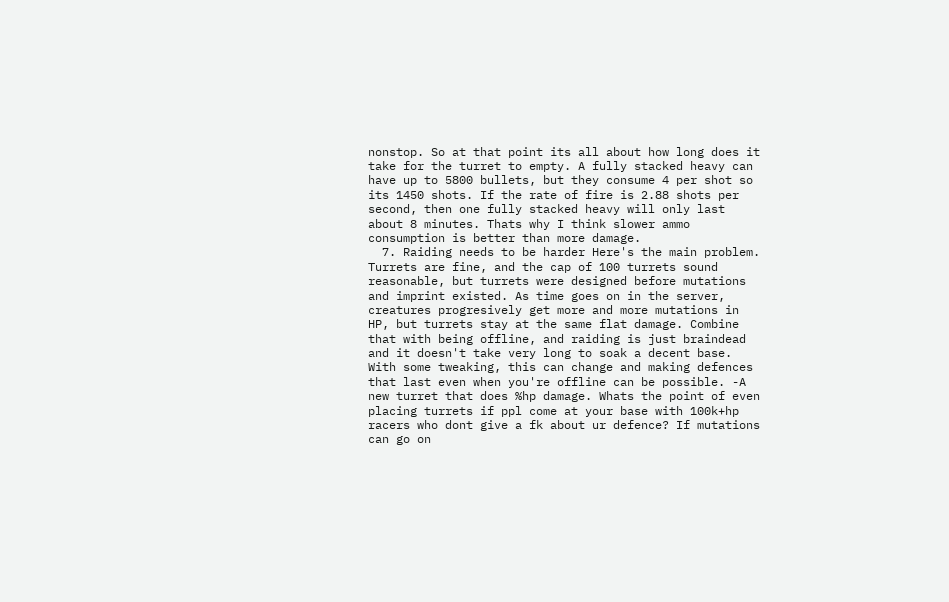nonstop. So at that point its all about how long does it take for the turret to empty. A fully stacked heavy can have up to 5800 bullets, but they consume 4 per shot so its 1450 shots. If the rate of fire is 2.88 shots per second, then one fully stacked heavy will only last about 8 minutes. Thats why I think slower ammo consumption is better than more damage.
  7. Raiding needs to be harder Here's the main problem. Turrets are fine, and the cap of 100 turrets sound reasonable, but turrets were designed before mutations and imprint existed. As time goes on in the server, creatures progresively get more and more mutations in HP, but turrets stay at the same flat damage. Combine that with being offline, and raiding is just braindead and it doesn't take very long to soak a decent base. With some tweaking, this can change and making defences that last even when you're offline can be possible. -A new turret that does %hp damage. Whats the point of even placing turrets if ppl come at your base with 100k+hp racers who dont give a fk about ur defence? If mutations can go on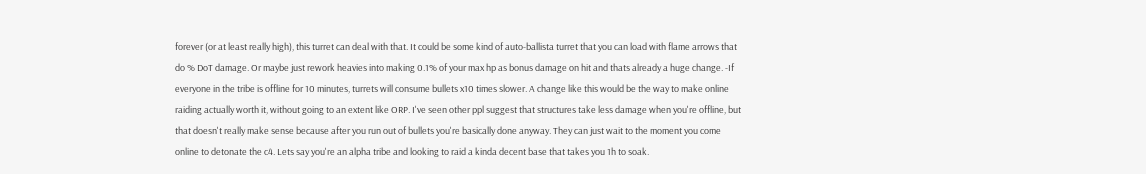forever (or at least really high), this turret can deal with that. It could be some kind of auto-ballista turret that you can load with flame arrows that do % DoT damage. Or maybe just rework heavies into making 0.1% of your max hp as bonus damage on hit and thats already a huge change. -If everyone in the tribe is offline for 10 minutes, turrets will consume bullets x10 times slower. A change like this would be the way to make online raiding actually worth it, without going to an extent like ORP. I've seen other ppl suggest that structures take less damage when you're offline, but that doesn't really make sense because after you run out of bullets you're basically done anyway. They can just wait to the moment you come online to detonate the c4. Lets say you're an alpha tribe and looking to raid a kinda decent base that takes you 1h to soak.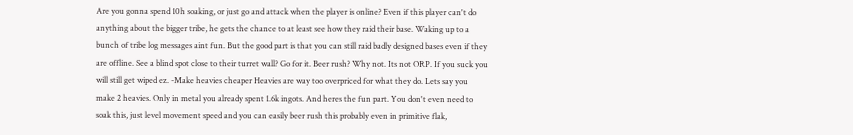Are you gonna spend 10h soaking, or just go and attack when the player is online? Even if this player can't do anything about the bigger tribe, he gets the chance to at least see how they raid their base. Waking up to a bunch of tribe log messages aint fun. But the good part is that you can still raid badly designed bases even if they are offline. See a blind spot close to their turret wall? Go for it. Beer rush? Why not. Its not ORP. If you suck you will still get wiped ez. -Make heavies cheaper Heavies are way too overpriced for what they do. Lets say you make 2 heavies. Only in metal you already spent 1.6k ingots. And heres the fun part. You don't even need to soak this, just level movement speed and you can easily beer rush this probably even in primitive flak,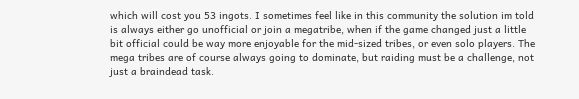which will cost you 53 ingots. I sometimes feel like in this community the solution im told is always either go unofficial or join a megatribe, when if the game changed just a little bit official could be way more enjoyable for the mid-sized tribes, or even solo players. The mega tribes are of course always going to dominate, but raiding must be a challenge, not just a braindead task.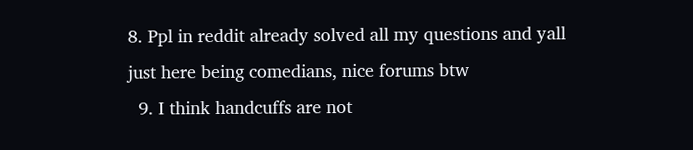8. Ppl in reddit already solved all my questions and yall just here being comedians, nice forums btw
  9. I think handcuffs are not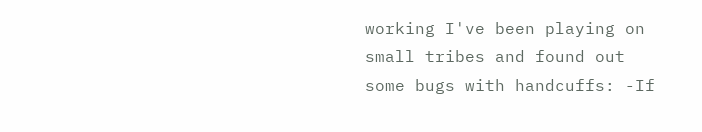working I've been playing on small tribes and found out some bugs with handcuffs: -If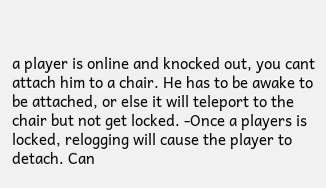a player is online and knocked out, you cant attach him to a chair. He has to be awake to be attached, or else it will teleport to the chair but not get locked. -Once a players is locked, relogging will cause the player to detach. Can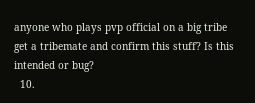anyone who plays pvp official on a big tribe get a tribemate and confirm this stuff? Is this intended or bug?
  10.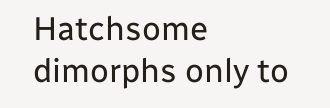Hatchsome dimorphs only to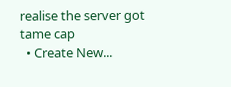realise the server got tame cap
  • Create New...